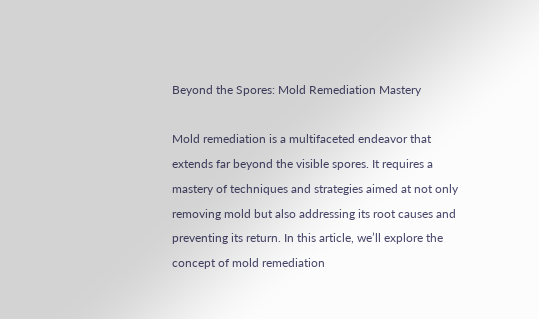Beyond the Spores: Mold Remediation Mastery

Mold remediation is a multifaceted endeavor that extends far beyond the visible spores. It requires a mastery of techniques and strategies aimed at not only removing mold but also addressing its root causes and preventing its return. In this article, we’ll explore the concept of mold remediation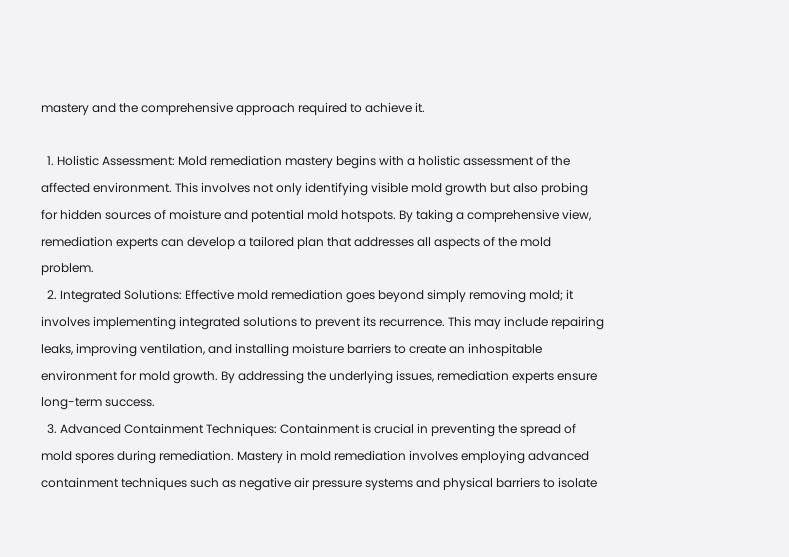mastery and the comprehensive approach required to achieve it.

  1. Holistic Assessment: Mold remediation mastery begins with a holistic assessment of the affected environment. This involves not only identifying visible mold growth but also probing for hidden sources of moisture and potential mold hotspots. By taking a comprehensive view, remediation experts can develop a tailored plan that addresses all aspects of the mold problem.
  2. Integrated Solutions: Effective mold remediation goes beyond simply removing mold; it involves implementing integrated solutions to prevent its recurrence. This may include repairing leaks, improving ventilation, and installing moisture barriers to create an inhospitable environment for mold growth. By addressing the underlying issues, remediation experts ensure long-term success.
  3. Advanced Containment Techniques: Containment is crucial in preventing the spread of mold spores during remediation. Mastery in mold remediation involves employing advanced containment techniques such as negative air pressure systems and physical barriers to isolate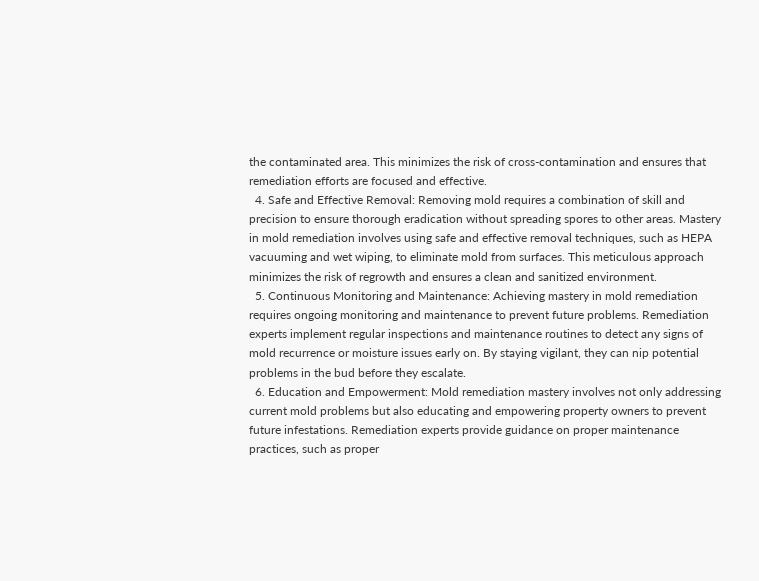the contaminated area. This minimizes the risk of cross-contamination and ensures that remediation efforts are focused and effective.
  4. Safe and Effective Removal: Removing mold requires a combination of skill and precision to ensure thorough eradication without spreading spores to other areas. Mastery in mold remediation involves using safe and effective removal techniques, such as HEPA vacuuming and wet wiping, to eliminate mold from surfaces. This meticulous approach minimizes the risk of regrowth and ensures a clean and sanitized environment.
  5. Continuous Monitoring and Maintenance: Achieving mastery in mold remediation requires ongoing monitoring and maintenance to prevent future problems. Remediation experts implement regular inspections and maintenance routines to detect any signs of mold recurrence or moisture issues early on. By staying vigilant, they can nip potential problems in the bud before they escalate.
  6. Education and Empowerment: Mold remediation mastery involves not only addressing current mold problems but also educating and empowering property owners to prevent future infestations. Remediation experts provide guidance on proper maintenance practices, such as proper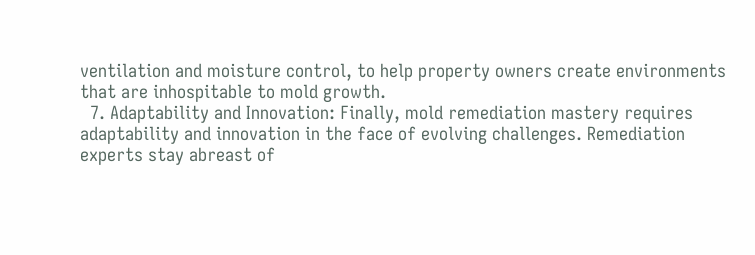ventilation and moisture control, to help property owners create environments that are inhospitable to mold growth.
  7. Adaptability and Innovation: Finally, mold remediation mastery requires adaptability and innovation in the face of evolving challenges. Remediation experts stay abreast of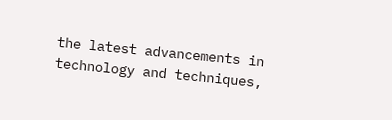the latest advancements in technology and techniques,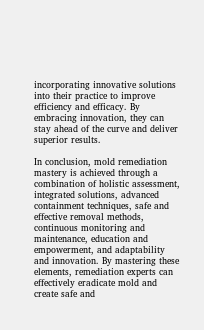incorporating innovative solutions into their practice to improve efficiency and efficacy. By embracing innovation, they can stay ahead of the curve and deliver superior results.

In conclusion, mold remediation mastery is achieved through a combination of holistic assessment, integrated solutions, advanced containment techniques, safe and effective removal methods, continuous monitoring and maintenance, education and empowerment, and adaptability and innovation. By mastering these elements, remediation experts can effectively eradicate mold and create safe and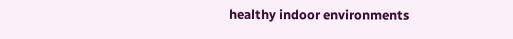healthy indoor environments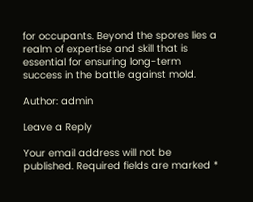for occupants. Beyond the spores lies a realm of expertise and skill that is essential for ensuring long-term success in the battle against mold.

Author: admin

Leave a Reply

Your email address will not be published. Required fields are marked *